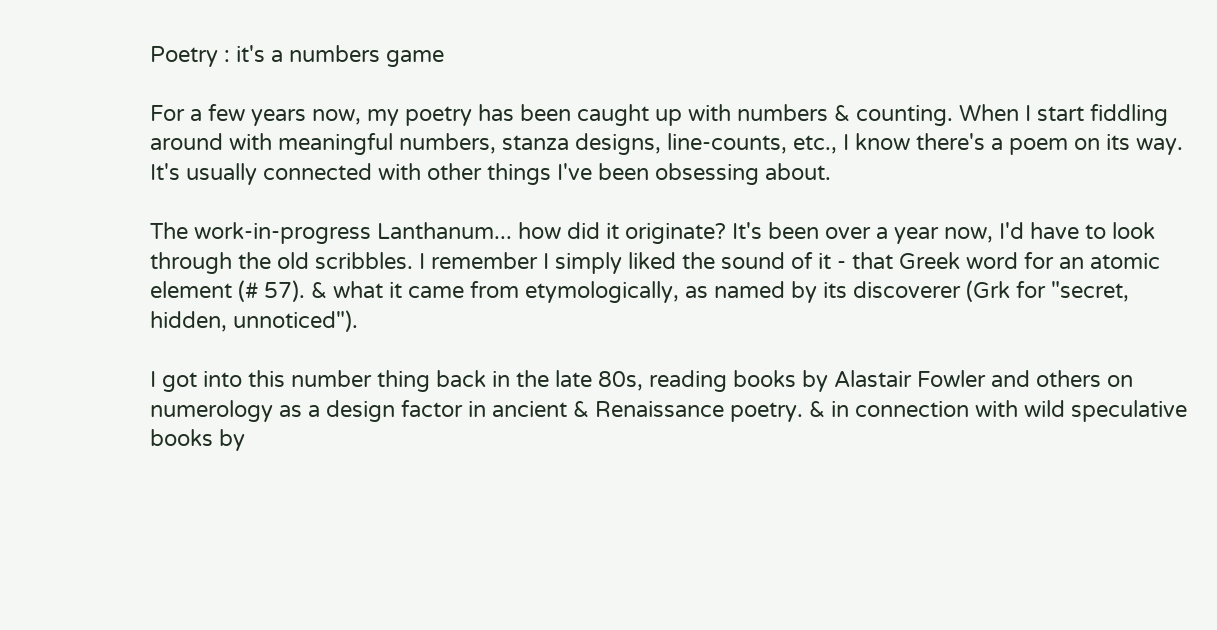Poetry : it's a numbers game

For a few years now, my poetry has been caught up with numbers & counting. When I start fiddling around with meaningful numbers, stanza designs, line-counts, etc., I know there's a poem on its way. It's usually connected with other things I've been obsessing about.

The work-in-progress Lanthanum... how did it originate? It's been over a year now, I'd have to look through the old scribbles. I remember I simply liked the sound of it - that Greek word for an atomic element (# 57). & what it came from etymologically, as named by its discoverer (Grk for "secret, hidden, unnoticed").

I got into this number thing back in the late 80s, reading books by Alastair Fowler and others on numerology as a design factor in ancient & Renaissance poetry. & in connection with wild speculative books by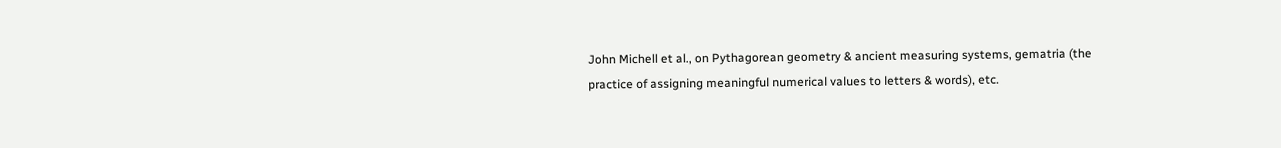John Michell et al., on Pythagorean geometry & ancient measuring systems, gematria (the practice of assigning meaningful numerical values to letters & words), etc.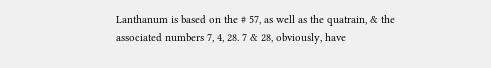Lanthanum is based on the # 57, as well as the quatrain, & the associated numbers 7, 4, 28. 7 & 28, obviously, have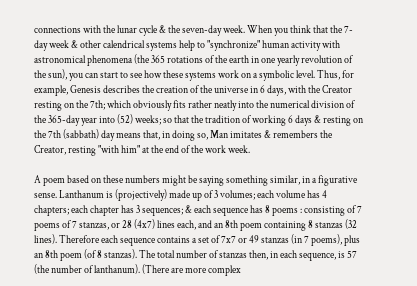connections with the lunar cycle & the seven-day week. When you think that the 7-day week & other calendrical systems help to "synchronize" human activity with astronomical phenomena (the 365 rotations of the earth in one yearly revolution of the sun), you can start to see how these systems work on a symbolic level. Thus, for example, Genesis describes the creation of the universe in 6 days, with the Creator resting on the 7th; which obviously fits rather neatly into the numerical division of the 365-day year into (52) weeks; so that the tradition of working 6 days & resting on the 7th (sabbath) day means that, in doing so, Man imitates & remembers the Creator, resting "with him" at the end of the work week.

A poem based on these numbers might be saying something similar, in a figurative sense. Lanthanum is (projectively) made up of 3 volumes; each volume has 4 chapters; each chapter has 3 sequences; & each sequence has 8 poems : consisting of 7 poems of 7 stanzas, or 28 (4x7) lines each, and an 8th poem containing 8 stanzas (32 lines). Therefore each sequence contains a set of 7x7 or 49 stanzas (in 7 poems), plus an 8th poem (of 8 stanzas). The total number of stanzas then, in each sequence, is 57 (the number of lanthanum). (There are more complex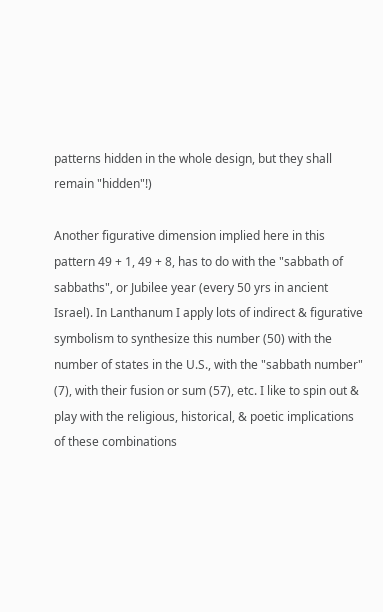patterns hidden in the whole design, but they shall remain "hidden"!)

Another figurative dimension implied here in this pattern 49 + 1, 49 + 8, has to do with the "sabbath of sabbaths", or Jubilee year (every 50 yrs in ancient Israel). In Lanthanum I apply lots of indirect & figurative symbolism to synthesize this number (50) with the number of states in the U.S., with the "sabbath number" (7), with their fusion or sum (57), etc. I like to spin out & play with the religious, historical, & poetic implications of these combinations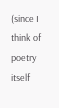(since I think of poetry itself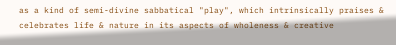as a kind of semi-divine sabbatical "play", which intrinsically praises & celebrates life & nature in its aspects of wholeness & creative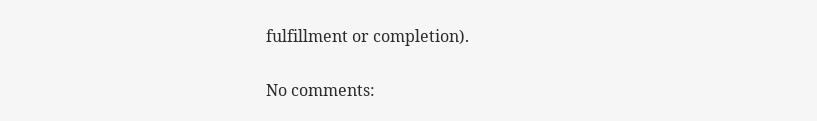fulfillment or completion).

No comments: